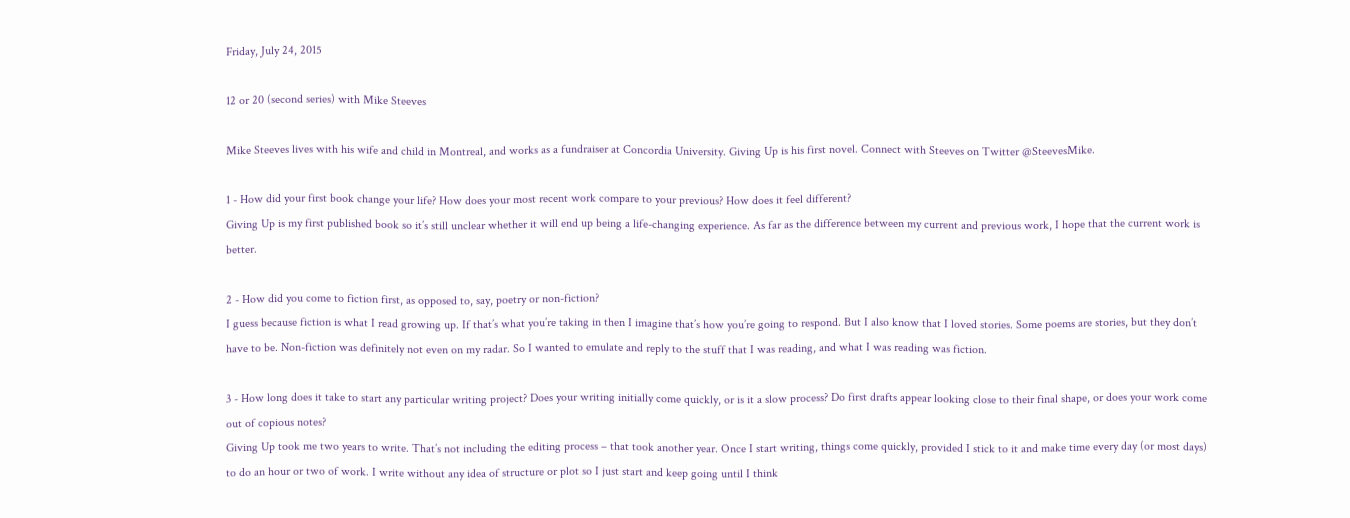Friday, July 24, 2015

12 or 20 (second series) with Mike Steeves

Mike Steeves lives with his wife and child in Montreal, and works as a fundraiser at Concordia University. Giving Up is his first novel. Connect with Steeves on Twitter @SteevesMike.

1 - How did your first book change your life? How does your most recent work compare to your previous? How does it feel different?
Giving Up is my first published book so it’s still unclear whether it will end up being a life-changing experience. As far as the difference between my current and previous work, I hope that the current work is better.

2 - How did you come to fiction first, as opposed to, say, poetry or non-fiction?
I guess because fiction is what I read growing up. If that’s what you’re taking in then I imagine that’s how you’re going to respond. But I also know that I loved stories. Some poems are stories, but they don’t have to be. Non-fiction was definitely not even on my radar. So I wanted to emulate and reply to the stuff that I was reading, and what I was reading was fiction.

3 - How long does it take to start any particular writing project? Does your writing initially come quickly, or is it a slow process? Do first drafts appear looking close to their final shape, or does your work come out of copious notes?
Giving Up took me two years to write. That’s not including the editing process – that took another year. Once I start writing, things come quickly, provided I stick to it and make time every day (or most days) to do an hour or two of work. I write without any idea of structure or plot so I just start and keep going until I think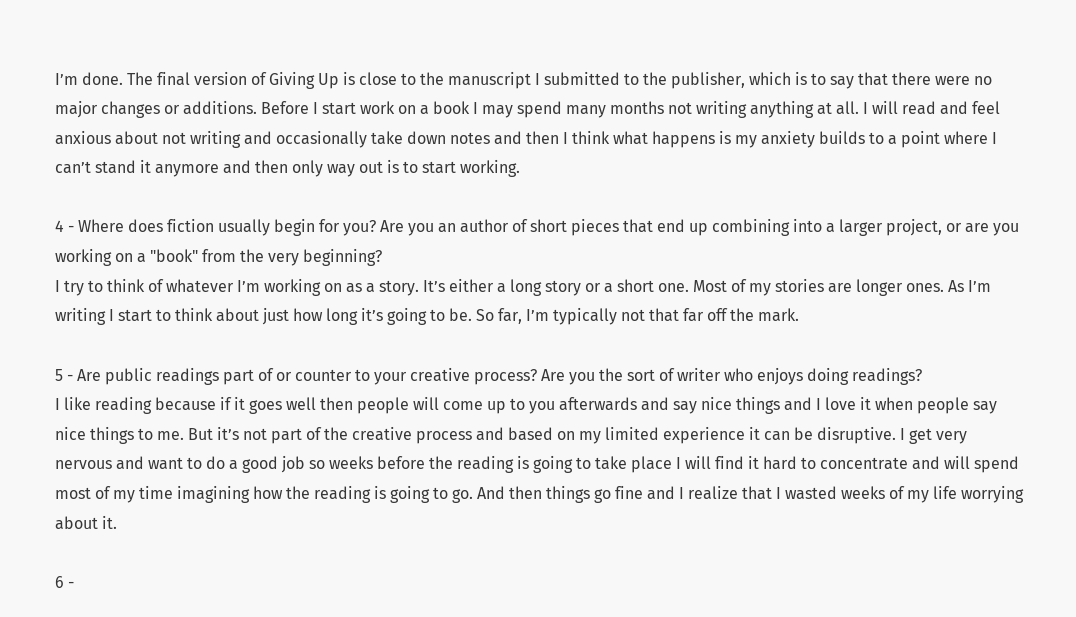I’m done. The final version of Giving Up is close to the manuscript I submitted to the publisher, which is to say that there were no major changes or additions. Before I start work on a book I may spend many months not writing anything at all. I will read and feel anxious about not writing and occasionally take down notes and then I think what happens is my anxiety builds to a point where I can’t stand it anymore and then only way out is to start working.

4 - Where does fiction usually begin for you? Are you an author of short pieces that end up combining into a larger project, or are you working on a "book" from the very beginning?
I try to think of whatever I’m working on as a story. It’s either a long story or a short one. Most of my stories are longer ones. As I’m writing I start to think about just how long it’s going to be. So far, I’m typically not that far off the mark.

5 - Are public readings part of or counter to your creative process? Are you the sort of writer who enjoys doing readings?
I like reading because if it goes well then people will come up to you afterwards and say nice things and I love it when people say nice things to me. But it’s not part of the creative process and based on my limited experience it can be disruptive. I get very nervous and want to do a good job so weeks before the reading is going to take place I will find it hard to concentrate and will spend most of my time imagining how the reading is going to go. And then things go fine and I realize that I wasted weeks of my life worrying about it.

6 -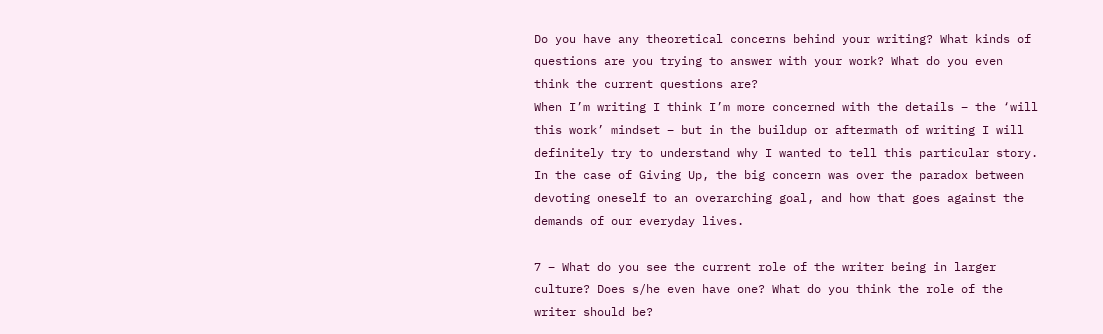Do you have any theoretical concerns behind your writing? What kinds of questions are you trying to answer with your work? What do you even think the current questions are?
When I’m writing I think I’m more concerned with the details – the ‘will this work’ mindset – but in the buildup or aftermath of writing I will definitely try to understand why I wanted to tell this particular story. In the case of Giving Up, the big concern was over the paradox between devoting oneself to an overarching goal, and how that goes against the demands of our everyday lives.

7 – What do you see the current role of the writer being in larger culture? Does s/he even have one? What do you think the role of the writer should be?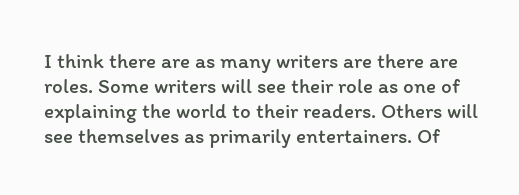I think there are as many writers are there are roles. Some writers will see their role as one of explaining the world to their readers. Others will see themselves as primarily entertainers. Of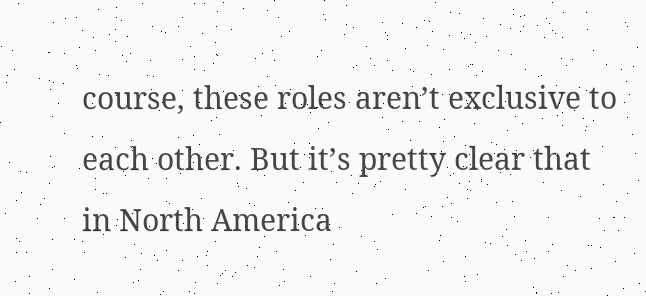course, these roles aren’t exclusive to each other. But it’s pretty clear that in North America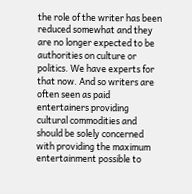the role of the writer has been reduced somewhat and they are no longer expected to be authorities on culture or politics. We have experts for that now. And so writers are often seen as paid entertainers providing cultural commodities and should be solely concerned with providing the maximum entertainment possible to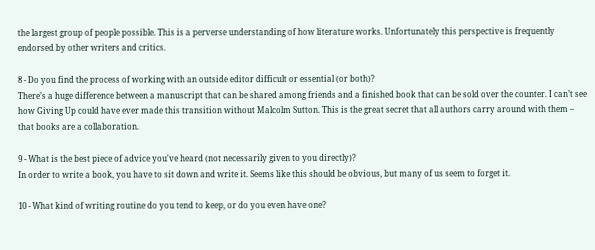the largest group of people possible. This is a perverse understanding of how literature works. Unfortunately this perspective is frequently endorsed by other writers and critics.

8 - Do you find the process of working with an outside editor difficult or essential (or both)?
There’s a huge difference between a manuscript that can be shared among friends and a finished book that can be sold over the counter. I can’t see how Giving Up could have ever made this transition without Malcolm Sutton. This is the great secret that all authors carry around with them – that books are a collaboration.

9 - What is the best piece of advice you've heard (not necessarily given to you directly)?
In order to write a book, you have to sit down and write it. Seems like this should be obvious, but many of us seem to forget it.

10 - What kind of writing routine do you tend to keep, or do you even have one?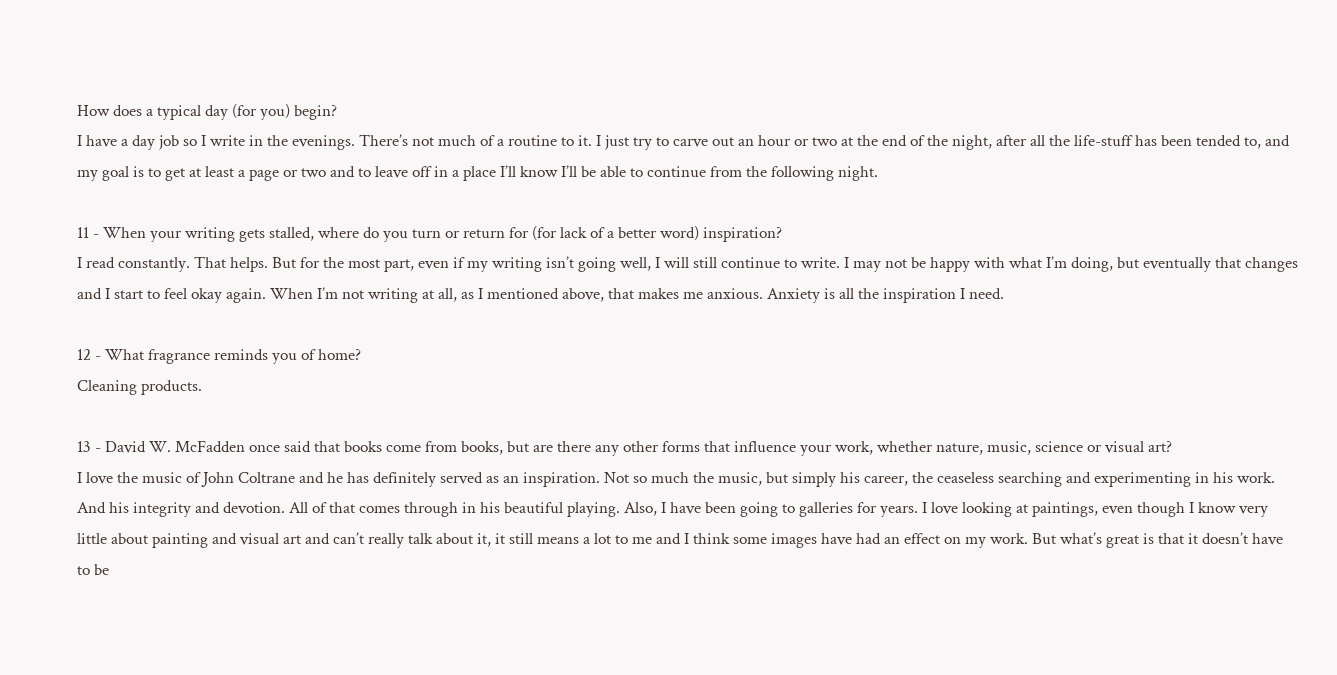How does a typical day (for you) begin?
I have a day job so I write in the evenings. There’s not much of a routine to it. I just try to carve out an hour or two at the end of the night, after all the life-stuff has been tended to, and my goal is to get at least a page or two and to leave off in a place I’ll know I’ll be able to continue from the following night.

11 - When your writing gets stalled, where do you turn or return for (for lack of a better word) inspiration?
I read constantly. That helps. But for the most part, even if my writing isn’t going well, I will still continue to write. I may not be happy with what I’m doing, but eventually that changes and I start to feel okay again. When I’m not writing at all, as I mentioned above, that makes me anxious. Anxiety is all the inspiration I need.

12 - What fragrance reminds you of home?
Cleaning products.

13 - David W. McFadden once said that books come from books, but are there any other forms that influence your work, whether nature, music, science or visual art?
I love the music of John Coltrane and he has definitely served as an inspiration. Not so much the music, but simply his career, the ceaseless searching and experimenting in his work. And his integrity and devotion. All of that comes through in his beautiful playing. Also, I have been going to galleries for years. I love looking at paintings, even though I know very little about painting and visual art and can’t really talk about it, it still means a lot to me and I think some images have had an effect on my work. But what’s great is that it doesn’t have to be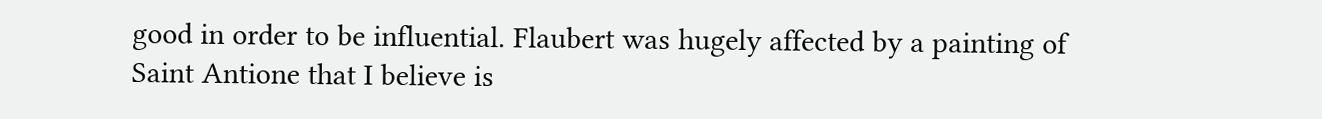good in order to be influential. Flaubert was hugely affected by a painting of Saint Antione that I believe is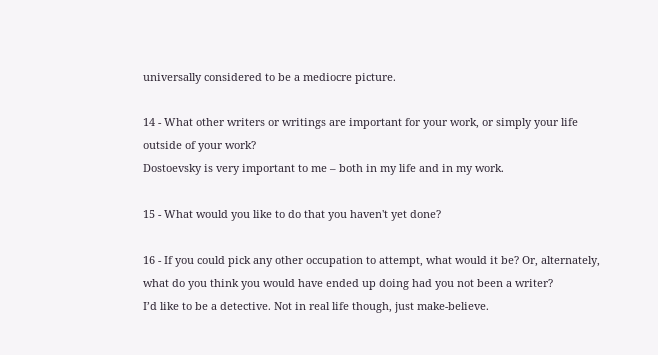universally considered to be a mediocre picture.

14 - What other writers or writings are important for your work, or simply your life outside of your work?
Dostoevsky is very important to me – both in my life and in my work.

15 - What would you like to do that you haven't yet done?

16 - If you could pick any other occupation to attempt, what would it be? Or, alternately, what do you think you would have ended up doing had you not been a writer?
I’d like to be a detective. Not in real life though, just make-believe.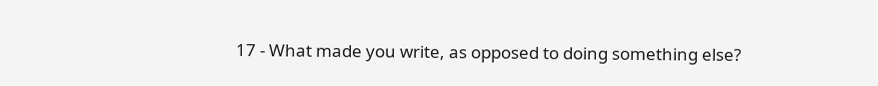17 - What made you write, as opposed to doing something else?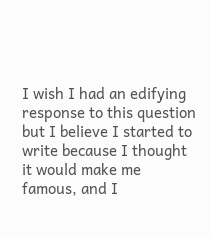I wish I had an edifying response to this question but I believe I started to write because I thought it would make me famous, and I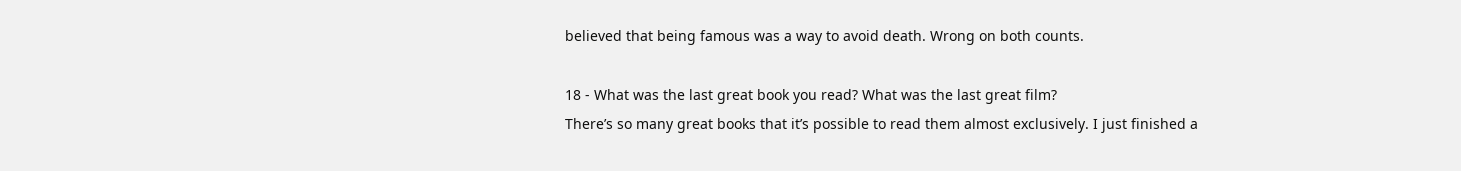believed that being famous was a way to avoid death. Wrong on both counts.

18 - What was the last great book you read? What was the last great film?
There’s so many great books that it’s possible to read them almost exclusively. I just finished a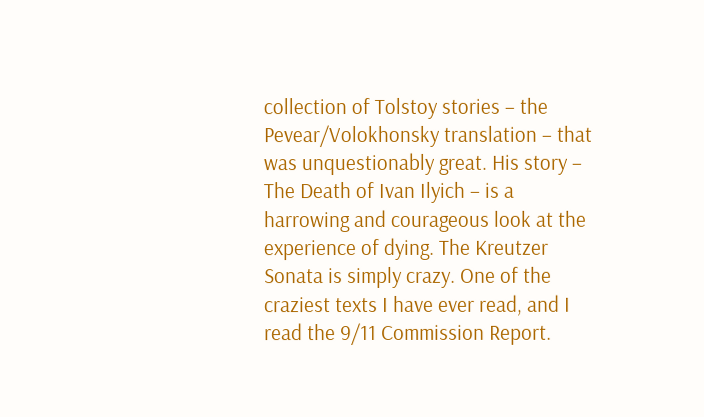collection of Tolstoy stories – the Pevear/Volokhonsky translation – that was unquestionably great. His story – The Death of Ivan Ilyich – is a harrowing and courageous look at the experience of dying. The Kreutzer Sonata is simply crazy. One of the craziest texts I have ever read, and I read the 9/11 Commission Report.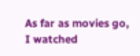As far as movies go, I watched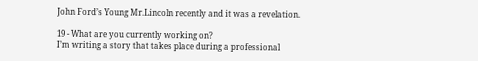John Ford’s Young Mr.Lincoln recently and it was a revelation.

19 - What are you currently working on?
I’m writing a story that takes place during a professional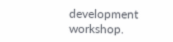development workshop.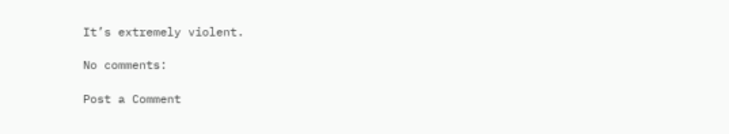It’s extremely violent.

No comments:

Post a Comment